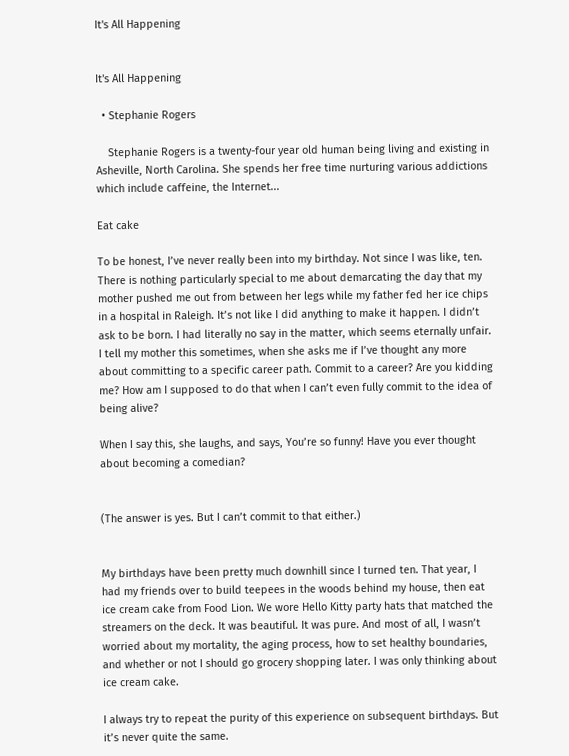It's All Happening


It's All Happening

  • Stephanie Rogers

    Stephanie Rogers is a twenty-four year old human being living and existing in Asheville, North Carolina. She spends her free time nurturing various addictions which include caffeine, the Internet...

Eat cake

To be honest, I’ve never really been into my birthday. Not since I was like, ten. There is nothing particularly special to me about demarcating the day that my mother pushed me out from between her legs while my father fed her ice chips in a hospital in Raleigh. It’s not like I did anything to make it happen. I didn’t ask to be born. I had literally no say in the matter, which seems eternally unfair. I tell my mother this sometimes, when she asks me if I’ve thought any more about committing to a specific career path. Commit to a career? Are you kidding me? How am I supposed to do that when I can’t even fully commit to the idea of being alive?

When I say this, she laughs, and says, You’re so funny! Have you ever thought about becoming a comedian?


(The answer is yes. But I can’t commit to that either.)


My birthdays have been pretty much downhill since I turned ten. That year, I had my friends over to build teepees in the woods behind my house, then eat ice cream cake from Food Lion. We wore Hello Kitty party hats that matched the streamers on the deck. It was beautiful. It was pure. And most of all, I wasn’t worried about my mortality, the aging process, how to set healthy boundaries, and whether or not I should go grocery shopping later. I was only thinking about ice cream cake.

I always try to repeat the purity of this experience on subsequent birthdays. But it’s never quite the same.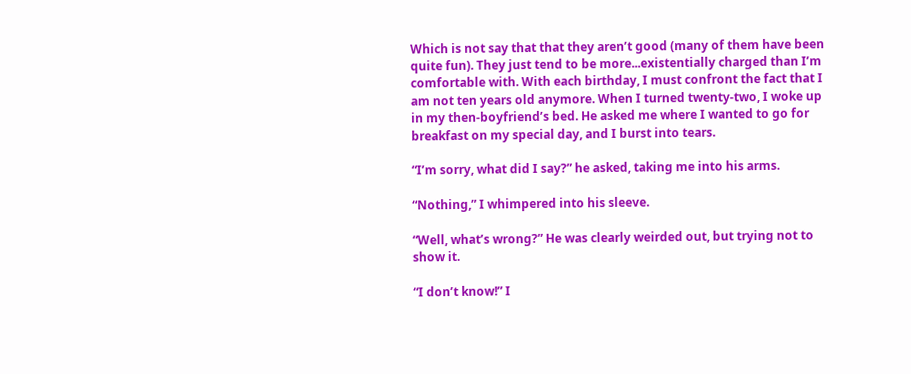Which is not say that that they aren’t good (many of them have been quite fun). They just tend to be more...existentially charged than I’m comfortable with. With each birthday, I must confront the fact that I am not ten years old anymore. When I turned twenty-two, I woke up in my then-boyfriend’s bed. He asked me where I wanted to go for breakfast on my special day, and I burst into tears.

“I’m sorry, what did I say?” he asked, taking me into his arms.

“Nothing,” I whimpered into his sleeve.

“Well, what’s wrong?” He was clearly weirded out, but trying not to show it.

“I don’t know!” I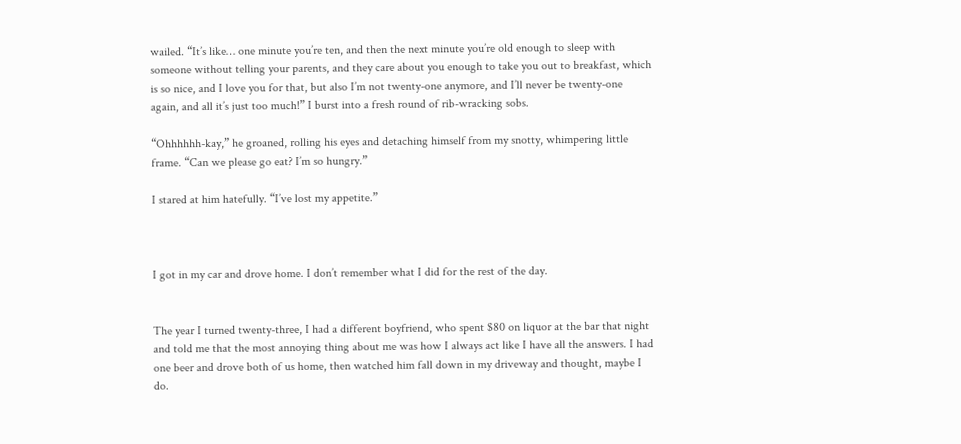wailed. “It’s like… one minute you’re ten, and then the next minute you’re old enough to sleep with someone without telling your parents, and they care about you enough to take you out to breakfast, which is so nice, and I love you for that, but also I’m not twenty-one anymore, and I’ll never be twenty-one again, and all it’s just too much!” I burst into a fresh round of rib-wracking sobs.

“Ohhhhhh-kay,” he groaned, rolling his eyes and detaching himself from my snotty, whimpering little frame. “Can we please go eat? I’m so hungry.”

I stared at him hatefully. “I’ve lost my appetite.”



I got in my car and drove home. I don’t remember what I did for the rest of the day.


The year I turned twenty-three, I had a different boyfriend, who spent $80 on liquor at the bar that night and told me that the most annoying thing about me was how I always act like I have all the answers. I had one beer and drove both of us home, then watched him fall down in my driveway and thought, maybe I do.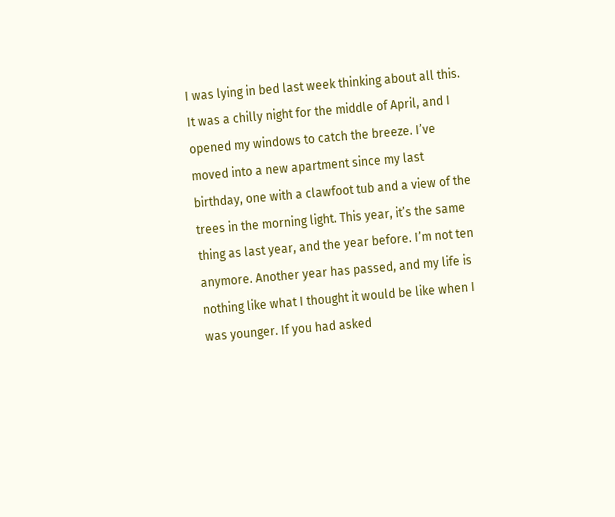I was lying in bed last week thinking about all this. It was a chilly night for the middle of April, and I opened my windows to catch the breeze. I’ve moved into a new apartment since my last birthday, one with a clawfoot tub and a view of the trees in the morning light. This year, it’s the same thing as last year, and the year before. I’m not ten anymore. Another year has passed, and my life is nothing like what I thought it would be like when I was younger. If you had asked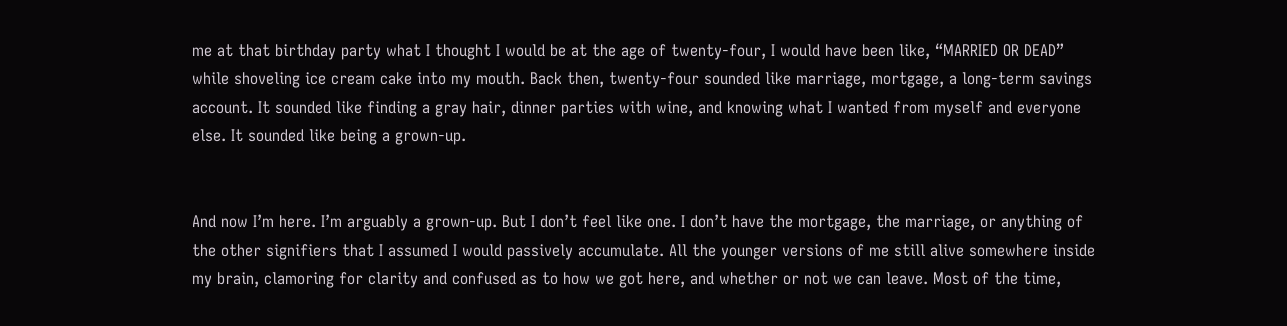me at that birthday party what I thought I would be at the age of twenty-four, I would have been like, “MARRIED OR DEAD” while shoveling ice cream cake into my mouth. Back then, twenty-four sounded like marriage, mortgage, a long-term savings account. It sounded like finding a gray hair, dinner parties with wine, and knowing what I wanted from myself and everyone else. It sounded like being a grown-up.


And now I’m here. I’m arguably a grown-up. But I don’t feel like one. I don’t have the mortgage, the marriage, or anything of the other signifiers that I assumed I would passively accumulate. All the younger versions of me still alive somewhere inside my brain, clamoring for clarity and confused as to how we got here, and whether or not we can leave. Most of the time,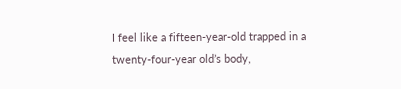I feel like a fifteen-year-old trapped in a twenty-four-year old’s body,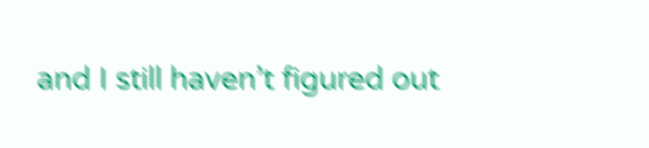and I still haven’t figured out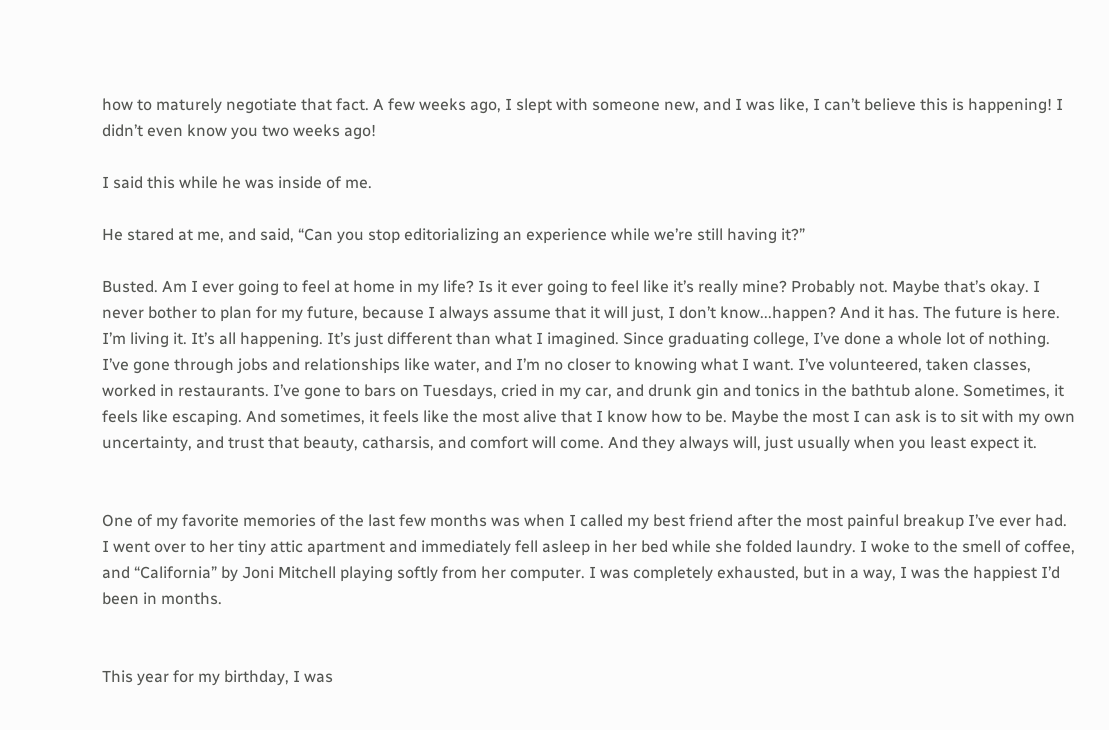how to maturely negotiate that fact. A few weeks ago, I slept with someone new, and I was like, I can’t believe this is happening! I didn’t even know you two weeks ago!

I said this while he was inside of me.

He stared at me, and said, “Can you stop editorializing an experience while we’re still having it?”

Busted. Am I ever going to feel at home in my life? Is it ever going to feel like it’s really mine? Probably not. Maybe that’s okay. I never bother to plan for my future, because I always assume that it will just, I don’t know...happen? And it has. The future is here. I’m living it. It’s all happening. It’s just different than what I imagined. Since graduating college, I’ve done a whole lot of nothing. I’ve gone through jobs and relationships like water, and I’m no closer to knowing what I want. I’ve volunteered, taken classes, worked in restaurants. I’ve gone to bars on Tuesdays, cried in my car, and drunk gin and tonics in the bathtub alone. Sometimes, it feels like escaping. And sometimes, it feels like the most alive that I know how to be. Maybe the most I can ask is to sit with my own uncertainty, and trust that beauty, catharsis, and comfort will come. And they always will, just usually when you least expect it.


One of my favorite memories of the last few months was when I called my best friend after the most painful breakup I’ve ever had. I went over to her tiny attic apartment and immediately fell asleep in her bed while she folded laundry. I woke to the smell of coffee, and “California” by Joni Mitchell playing softly from her computer. I was completely exhausted, but in a way, I was the happiest I’d been in months.


This year for my birthday, I was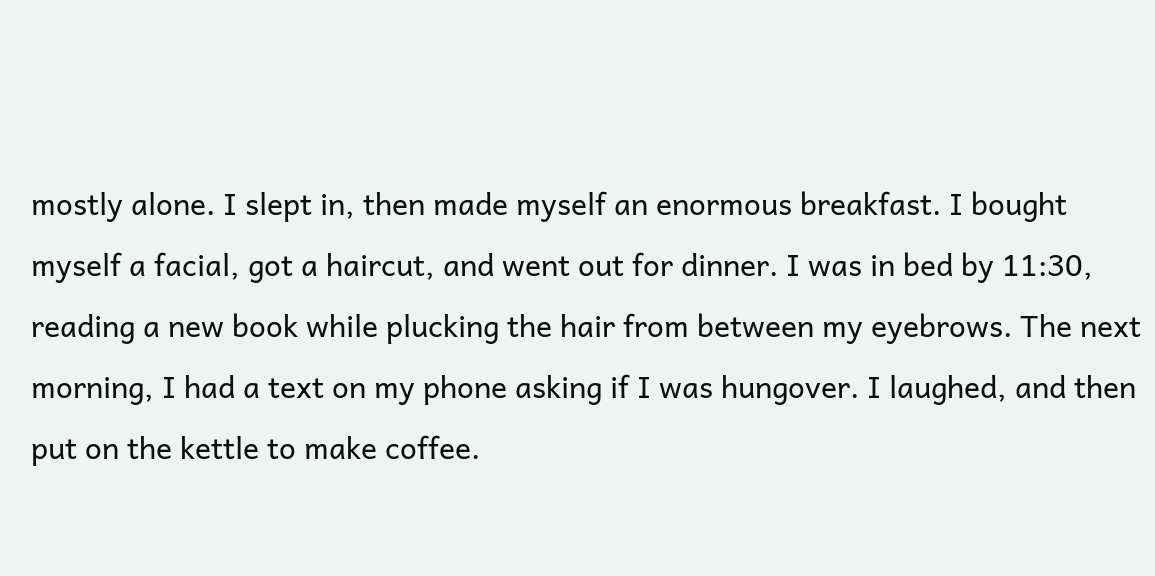mostly alone. I slept in, then made myself an enormous breakfast. I bought myself a facial, got a haircut, and went out for dinner. I was in bed by 11:30, reading a new book while plucking the hair from between my eyebrows. The next morning, I had a text on my phone asking if I was hungover. I laughed, and then put on the kettle to make coffee.